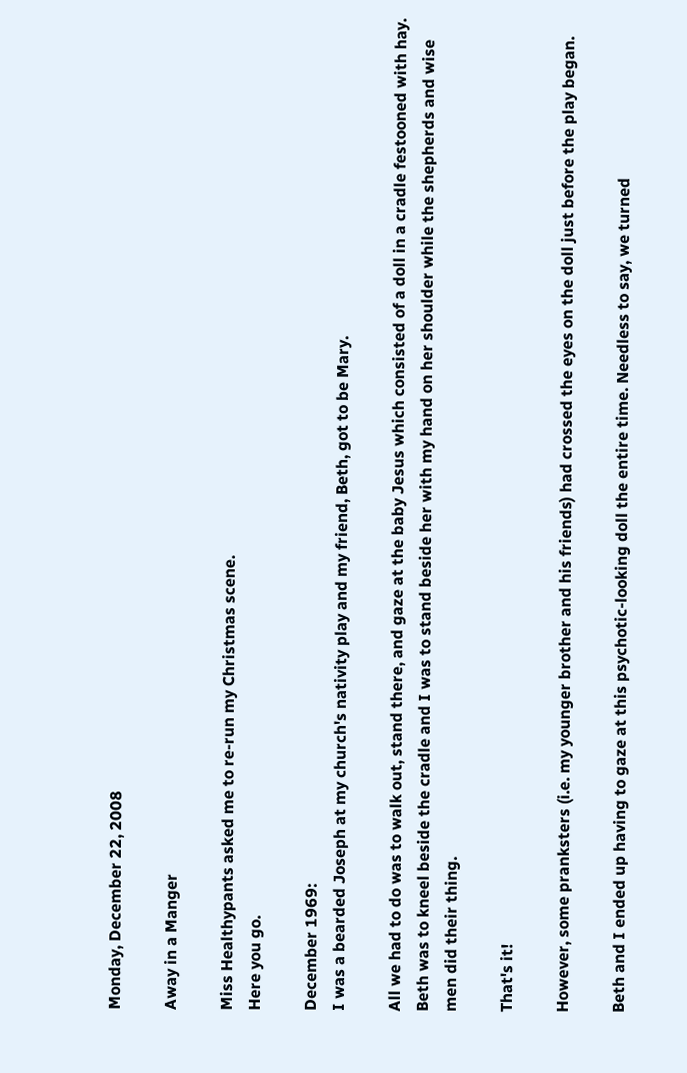Monday, December 22, 2008

Away in a Manger

Miss Healthypants asked me to re-run my Christmas scene.
Here you go.

December 1969:
I was a bearded Joseph at my church's nativity play and my friend, Beth, got to be Mary.

All we had to do was to walk out, stand there, and gaze at the baby Jesus which consisted of a doll in a cradle festooned with hay. Beth was to kneel beside the cradle and I was to stand beside her with my hand on her shoulder while the shepherds and wise men did their thing.

That's it!

However, some pranksters (i.e. my younger brother and his friends) had crossed the eyes on the doll just before the play began.

Beth and I ended up having to gaze at this psychotic-looking doll the entire time. Needless to say, we turned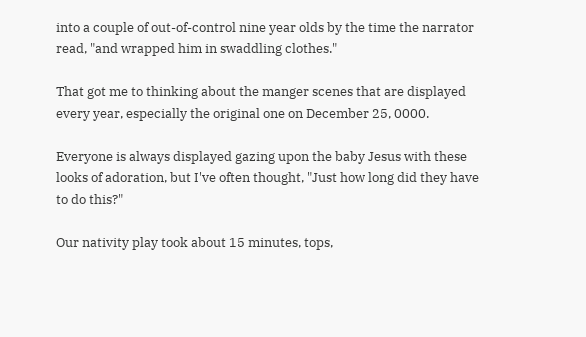into a couple of out-of-control nine year olds by the time the narrator read, "and wrapped him in swaddling clothes."

That got me to thinking about the manger scenes that are displayed every year, especially the original one on December 25, 0000.

Everyone is always displayed gazing upon the baby Jesus with these looks of adoration, but I've often thought, "Just how long did they have to do this?"

Our nativity play took about 15 minutes, tops,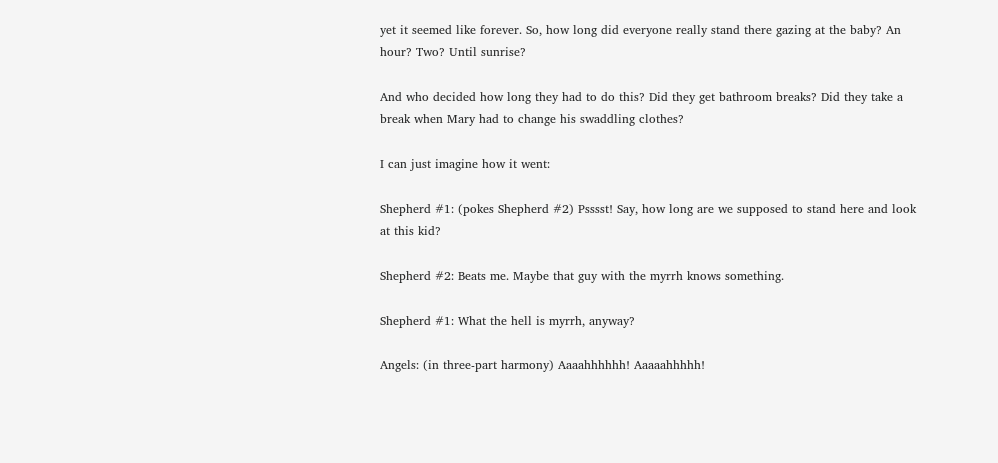yet it seemed like forever. So, how long did everyone really stand there gazing at the baby? An hour? Two? Until sunrise?

And who decided how long they had to do this? Did they get bathroom breaks? Did they take a break when Mary had to change his swaddling clothes?

I can just imagine how it went:

Shepherd #1: (pokes Shepherd #2) Psssst! Say, how long are we supposed to stand here and look at this kid?

Shepherd #2: Beats me. Maybe that guy with the myrrh knows something.

Shepherd #1: What the hell is myrrh, anyway?

Angels: (in three-part harmony) Aaaahhhhhh! Aaaaahhhhh!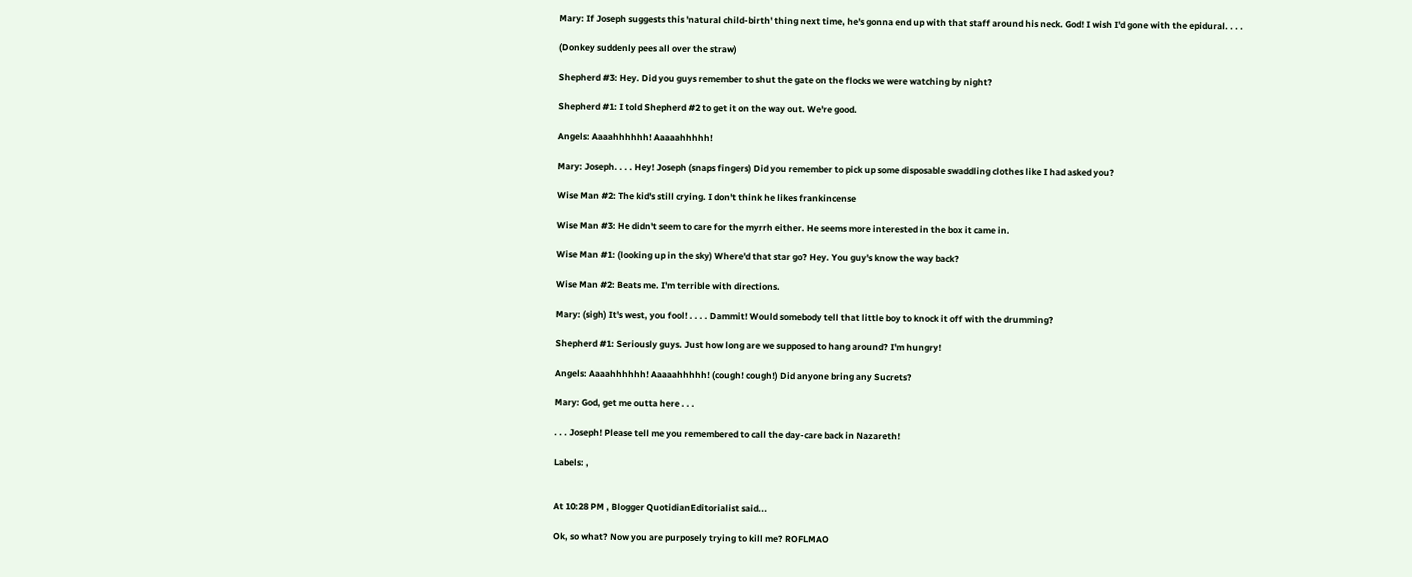Mary: If Joseph suggests this 'natural child-birth' thing next time, he's gonna end up with that staff around his neck. God! I wish I'd gone with the epidural. . . .

(Donkey suddenly pees all over the straw)

Shepherd #3: Hey. Did you guys remember to shut the gate on the flocks we were watching by night?

Shepherd #1: I told Shepherd #2 to get it on the way out. We're good.

Angels: Aaaahhhhhh! Aaaaahhhhh!

Mary: Joseph. . . . Hey! Joseph (snaps fingers) Did you remember to pick up some disposable swaddling clothes like I had asked you?

Wise Man #2: The kid's still crying. I don't think he likes frankincense

Wise Man #3: He didn't seem to care for the myrrh either. He seems more interested in the box it came in.

Wise Man #1: (looking up in the sky) Where'd that star go? Hey. You guy's know the way back?

Wise Man #2: Beats me. I'm terrible with directions.

Mary: (sigh) It's west, you fool! . . . . Dammit! Would somebody tell that little boy to knock it off with the drumming?

Shepherd #1: Seriously guys. Just how long are we supposed to hang around? I'm hungry!

Angels: Aaaahhhhhh! Aaaaahhhhh! (cough! cough!) Did anyone bring any Sucrets?

Mary: God, get me outta here . . .

. . . Joseph! Please tell me you remembered to call the day-care back in Nazareth!

Labels: ,


At 10:28 PM , Blogger QuotidianEditorialist said...

Ok, so what? Now you are purposely trying to kill me? ROFLMAO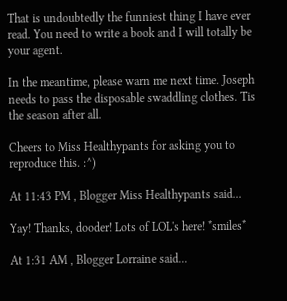That is undoubtedly the funniest thing I have ever read. You need to write a book and I will totally be your agent.

In the meantime, please warn me next time. Joseph needs to pass the disposable swaddling clothes. Tis the season after all.

Cheers to Miss Healthypants for asking you to reproduce this. :^)

At 11:43 PM , Blogger Miss Healthypants said...

Yay! Thanks, dooder! Lots of LOL's here! *smiles*

At 1:31 AM , Blogger Lorraine said...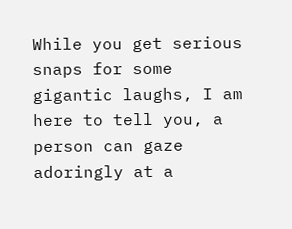While you get serious snaps for some gigantic laughs, I am here to tell you, a person can gaze adoringly at a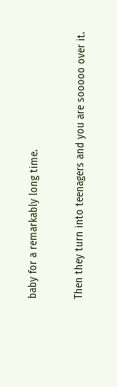baby for a remarkably long time.

Then they turn into teenagers and you are sooooo over it.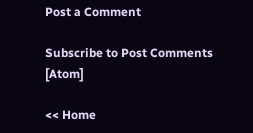Post a Comment

Subscribe to Post Comments [Atom]

<< Home